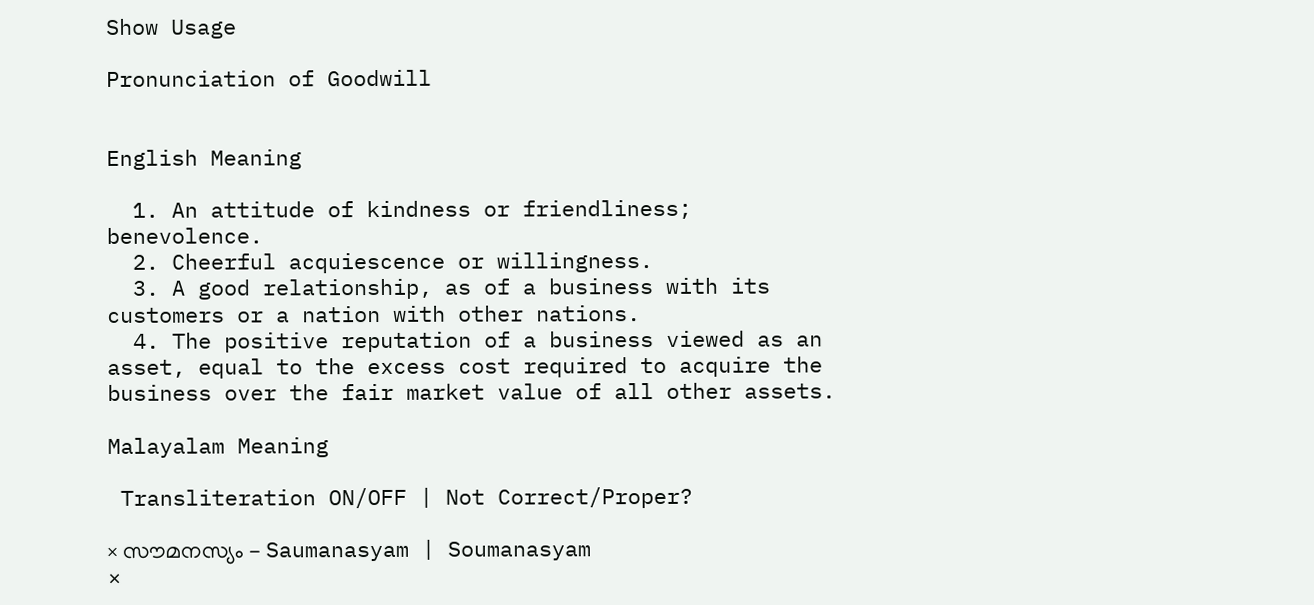Show Usage

Pronunciation of Goodwill


English Meaning

  1. An attitude of kindness or friendliness; benevolence.
  2. Cheerful acquiescence or willingness.
  3. A good relationship, as of a business with its customers or a nation with other nations.
  4. The positive reputation of a business viewed as an asset, equal to the excess cost required to acquire the business over the fair market value of all other assets.

Malayalam Meaning

 Transliteration ON/OFF | Not Correct/Proper?

× സൗമനസ്യം - Saumanasyam | Soumanasyam
×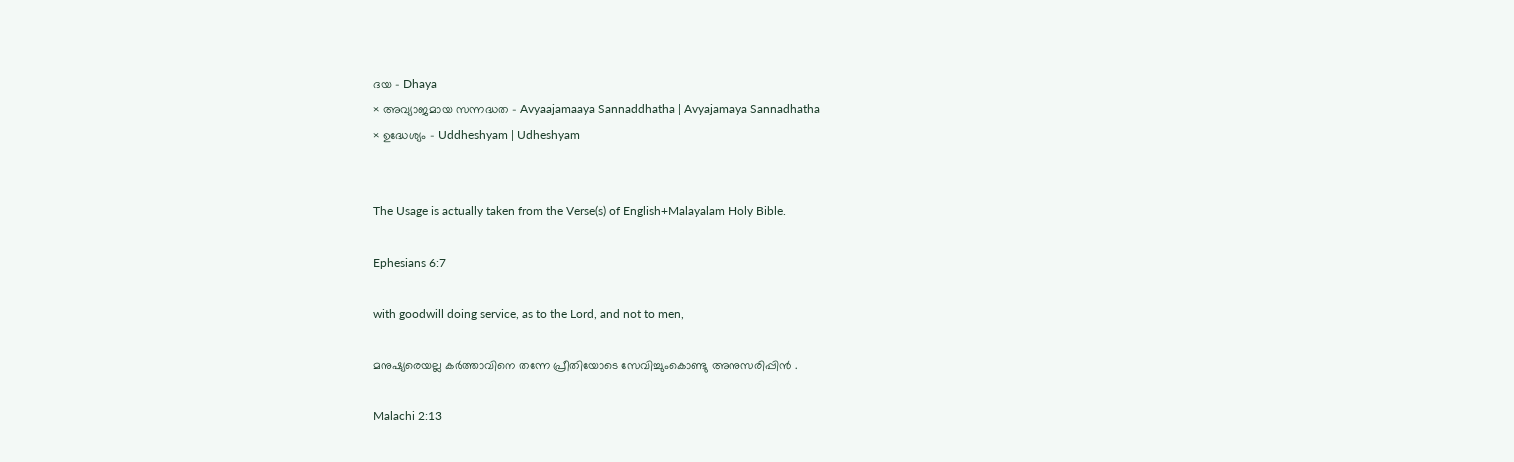ദയ - Dhaya
× അവ്യാജമായ സന്നദ്ധത - Avyaajamaaya Sannaddhatha | Avyajamaya Sannadhatha
× ഉദ്ധേശ്യം - Uddheshyam | Udheshyam


The Usage is actually taken from the Verse(s) of English+Malayalam Holy Bible.

Ephesians 6:7

with goodwill doing service, as to the Lord, and not to men,

മനുഷ്യരെയല്ല കർത്താവിനെ തന്നേ പ്രീതിയോടെ സേവിച്ചുംകൊണ്ടു അനുസരിപ്പിൻ .

Malachi 2:13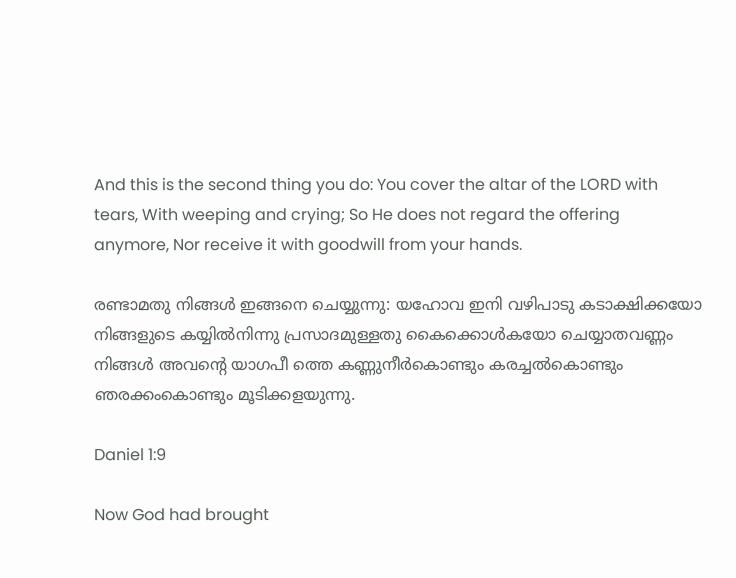And this is the second thing you do: You cover the altar of the LORD with tears, With weeping and crying; So He does not regard the offering anymore, Nor receive it with goodwill from your hands.

രണ്ടാമതു നിങ്ങൾ ഇങ്ങനെ ചെയ്യുന്നു: യഹോവ ഇനി വഴിപാടു കടാക്ഷിക്കയോ നിങ്ങളുടെ കയ്യിൽനിന്നു പ്രസാദമുള്ളതു കൈക്കൊൾകയോ ചെയ്യാതവണ്ണം നിങ്ങൾ അവന്റെ യാഗപീ ത്തെ കണ്ണുനീർകൊണ്ടും കരച്ചൽകൊണ്ടും ഞരക്കംകൊണ്ടും മൂടിക്കളയുന്നു.

Daniel 1:9

Now God had brought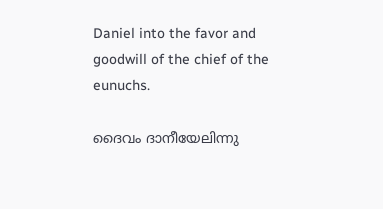Daniel into the favor and goodwill of the chief of the eunuchs.

ദൈവം ദാനീയേലിന്നു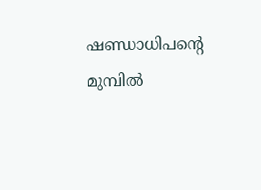ഷണ്ഡാധിപന്റെ മുമ്പിൽ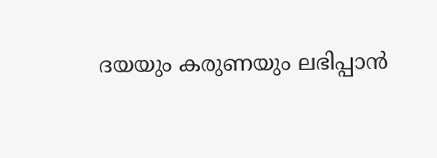ദയയും കരുണയും ലഭിപ്പാൻ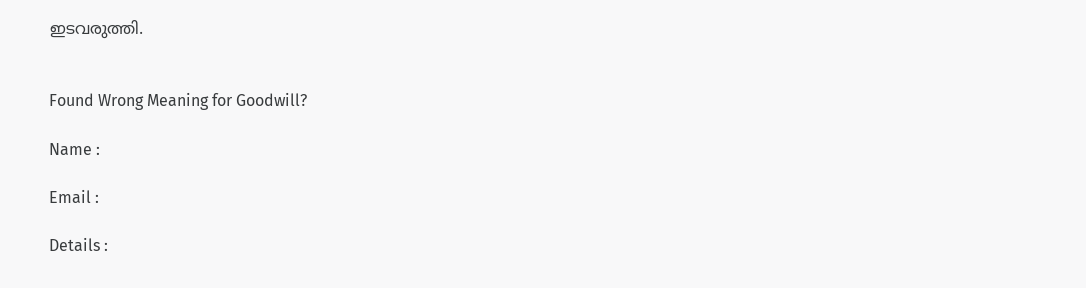ഇടവരുത്തി.


Found Wrong Meaning for Goodwill?

Name :

Email :

Details :